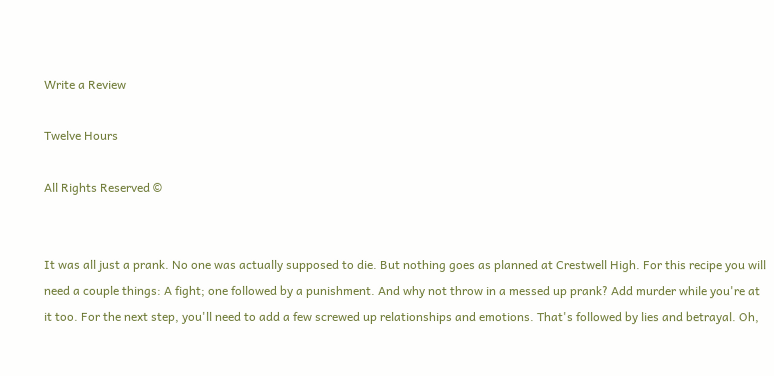Write a Review

Twelve Hours

All Rights Reserved ©


It was all just a prank. No one was actually supposed to die. But nothing goes as planned at Crestwell High. For this recipe you will need a couple things: A fight; one followed by a punishment. And why not throw in a messed up prank? Add murder while you're at it too. For the next step, you'll need to add a few screwed up relationships and emotions. That's followed by lies and betrayal. Oh,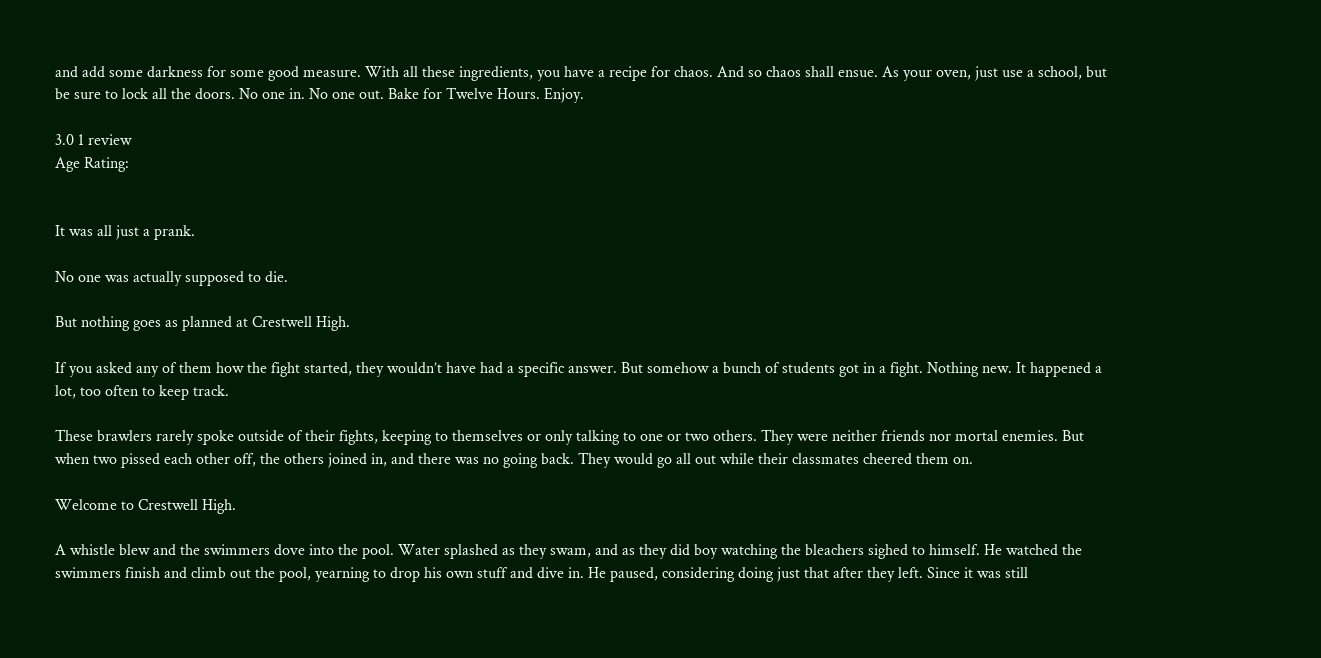and add some darkness for some good measure. With all these ingredients, you have a recipe for chaos. And so chaos shall ensue. As your oven, just use a school, but be sure to lock all the doors. No one in. No one out. Bake for Twelve Hours. Enjoy.

3.0 1 review
Age Rating:


It was all just a prank.

No one was actually supposed to die.

But nothing goes as planned at Crestwell High.

If you asked any of them how the fight started, they wouldn’t have had a specific answer. But somehow a bunch of students got in a fight. Nothing new. It happened a lot, too often to keep track.

These brawlers rarely spoke outside of their fights, keeping to themselves or only talking to one or two others. They were neither friends nor mortal enemies. But when two pissed each other off, the others joined in, and there was no going back. They would go all out while their classmates cheered them on.

Welcome to Crestwell High.

A whistle blew and the swimmers dove into the pool. Water splashed as they swam, and as they did boy watching the bleachers sighed to himself. He watched the swimmers finish and climb out the pool, yearning to drop his own stuff and dive in. He paused, considering doing just that after they left. Since it was still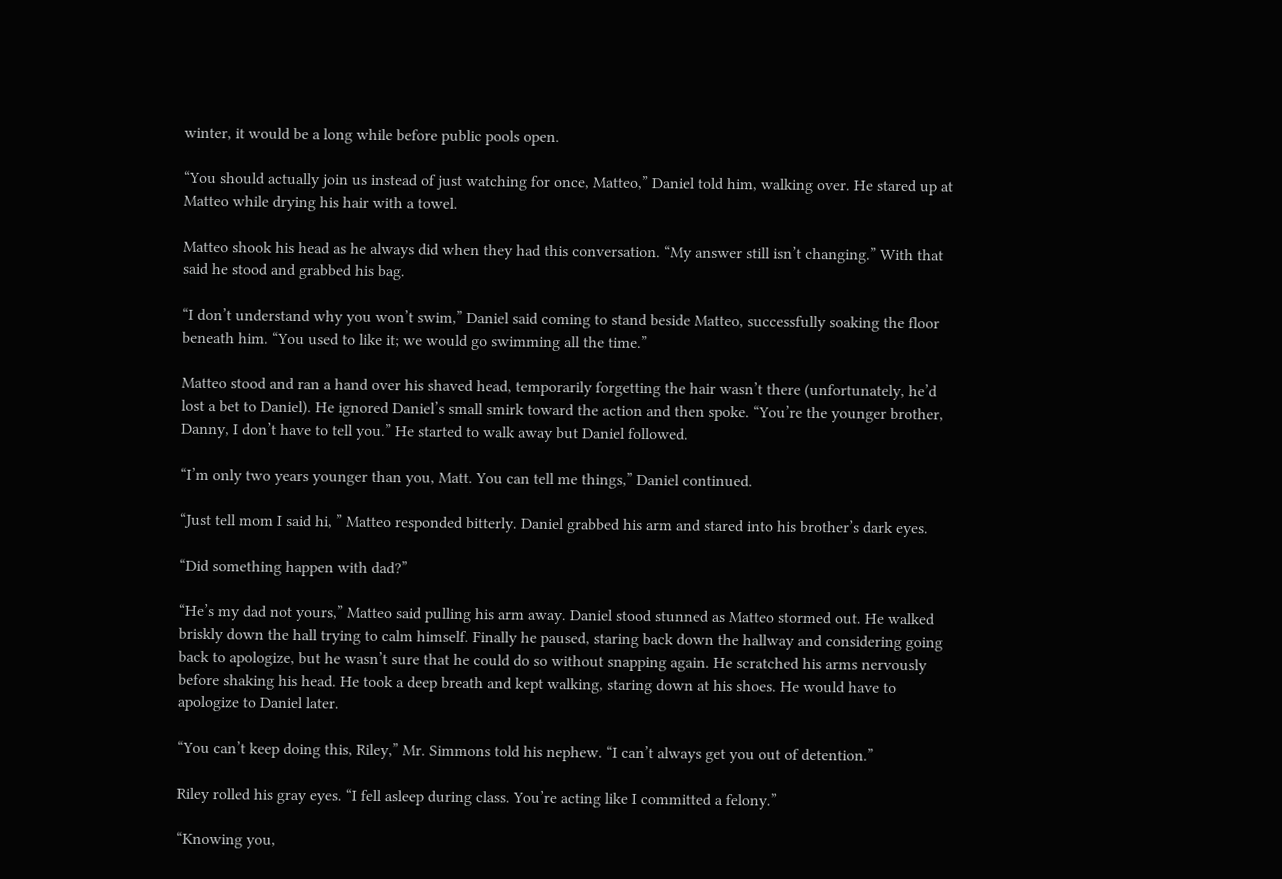winter, it would be a long while before public pools open.

“You should actually join us instead of just watching for once, Matteo,” Daniel told him, walking over. He stared up at Matteo while drying his hair with a towel.

Matteo shook his head as he always did when they had this conversation. “My answer still isn’t changing.” With that said he stood and grabbed his bag.

“I don’t understand why you won’t swim,” Daniel said coming to stand beside Matteo, successfully soaking the floor beneath him. “You used to like it; we would go swimming all the time.”

Matteo stood and ran a hand over his shaved head, temporarily forgetting the hair wasn’t there (unfortunately, he’d lost a bet to Daniel). He ignored Daniel’s small smirk toward the action and then spoke. “You’re the younger brother, Danny, I don’t have to tell you.” He started to walk away but Daniel followed.

“I’m only two years younger than you, Matt. You can tell me things,” Daniel continued.

“Just tell mom I said hi, ” Matteo responded bitterly. Daniel grabbed his arm and stared into his brother’s dark eyes.

“Did something happen with dad?”

“He’s my dad not yours,” Matteo said pulling his arm away. Daniel stood stunned as Matteo stormed out. He walked briskly down the hall trying to calm himself. Finally he paused, staring back down the hallway and considering going back to apologize, but he wasn’t sure that he could do so without snapping again. He scratched his arms nervously before shaking his head. He took a deep breath and kept walking, staring down at his shoes. He would have to apologize to Daniel later.

“You can’t keep doing this, Riley,” Mr. Simmons told his nephew. “I can’t always get you out of detention.”

Riley rolled his gray eyes. “I fell asleep during class. You’re acting like I committed a felony.”

“Knowing you,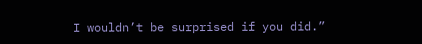I wouldn’t be surprised if you did.”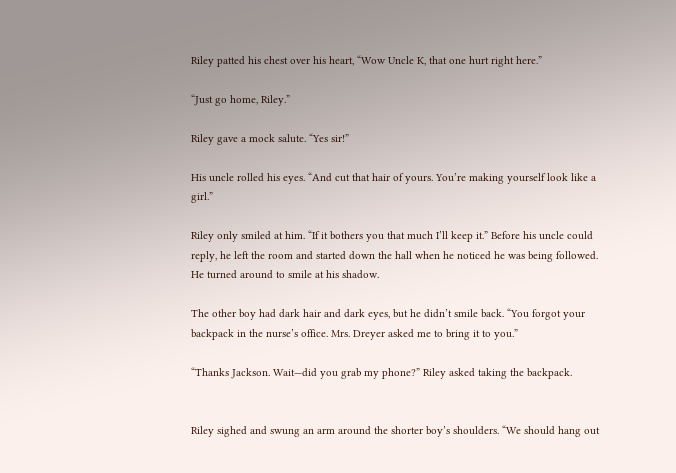Riley patted his chest over his heart, “Wow Uncle K, that one hurt right here.”

“Just go home, Riley.”

Riley gave a mock salute. “Yes sir!”

His uncle rolled his eyes. “And cut that hair of yours. You’re making yourself look like a girl.”

Riley only smiled at him. “If it bothers you that much I’ll keep it.” Before his uncle could reply, he left the room and started down the hall when he noticed he was being followed. He turned around to smile at his shadow.

The other boy had dark hair and dark eyes, but he didn’t smile back. “You forgot your backpack in the nurse’s office. Mrs. Dreyer asked me to bring it to you.”

“Thanks Jackson. Wait—did you grab my phone?” Riley asked taking the backpack.


Riley sighed and swung an arm around the shorter boy’s shoulders. “We should hang out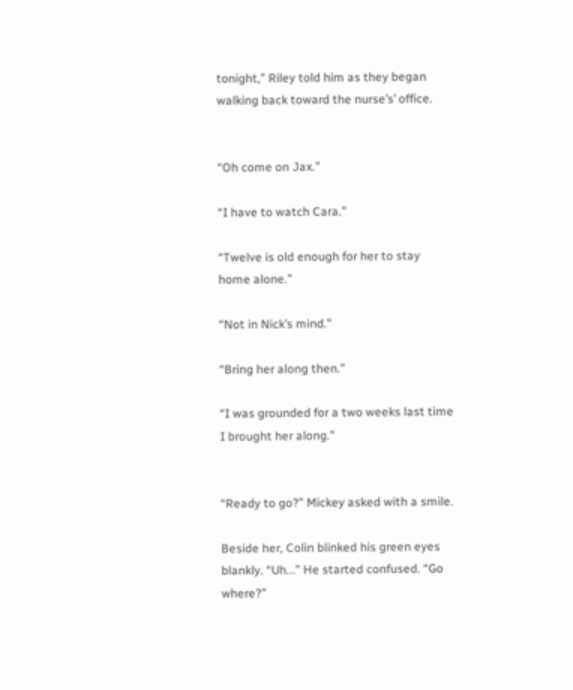tonight,” Riley told him as they began walking back toward the nurse’s’ office.


“Oh come on Jax.”

“I have to watch Cara.”

“Twelve is old enough for her to stay home alone.”

“Not in Nick’s mind.”

“Bring her along then.”

“I was grounded for a two weeks last time I brought her along.”


“Ready to go?” Mickey asked with a smile.

Beside her, Colin blinked his green eyes blankly. “Uh...” He started confused. “Go where?”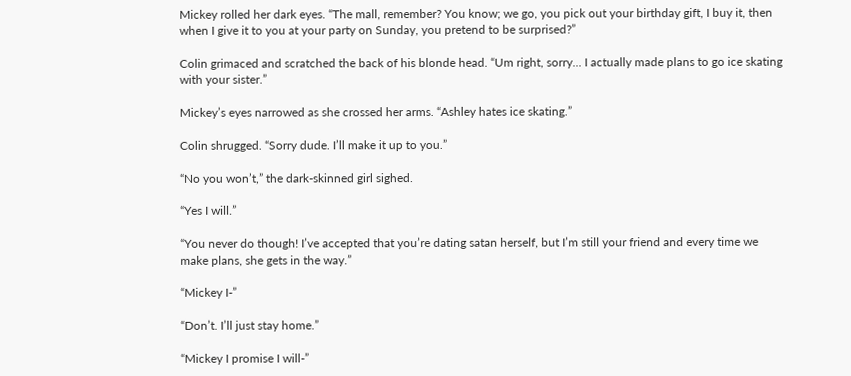Mickey rolled her dark eyes. “The mall, remember? You know; we go, you pick out your birthday gift, I buy it, then when I give it to you at your party on Sunday, you pretend to be surprised?”

Colin grimaced and scratched the back of his blonde head. “Um right, sorry... I actually made plans to go ice skating with your sister.”

Mickey’s eyes narrowed as she crossed her arms. “Ashley hates ice skating.”

Colin shrugged. “Sorry dude. I’ll make it up to you.”

“No you won’t,” the dark-skinned girl sighed.

“Yes I will.”

“You never do though! I’ve accepted that you’re dating satan herself, but I’m still your friend and every time we make plans, she gets in the way.”

“Mickey I-”

“Don’t. I’ll just stay home.”

“Mickey I promise I will-”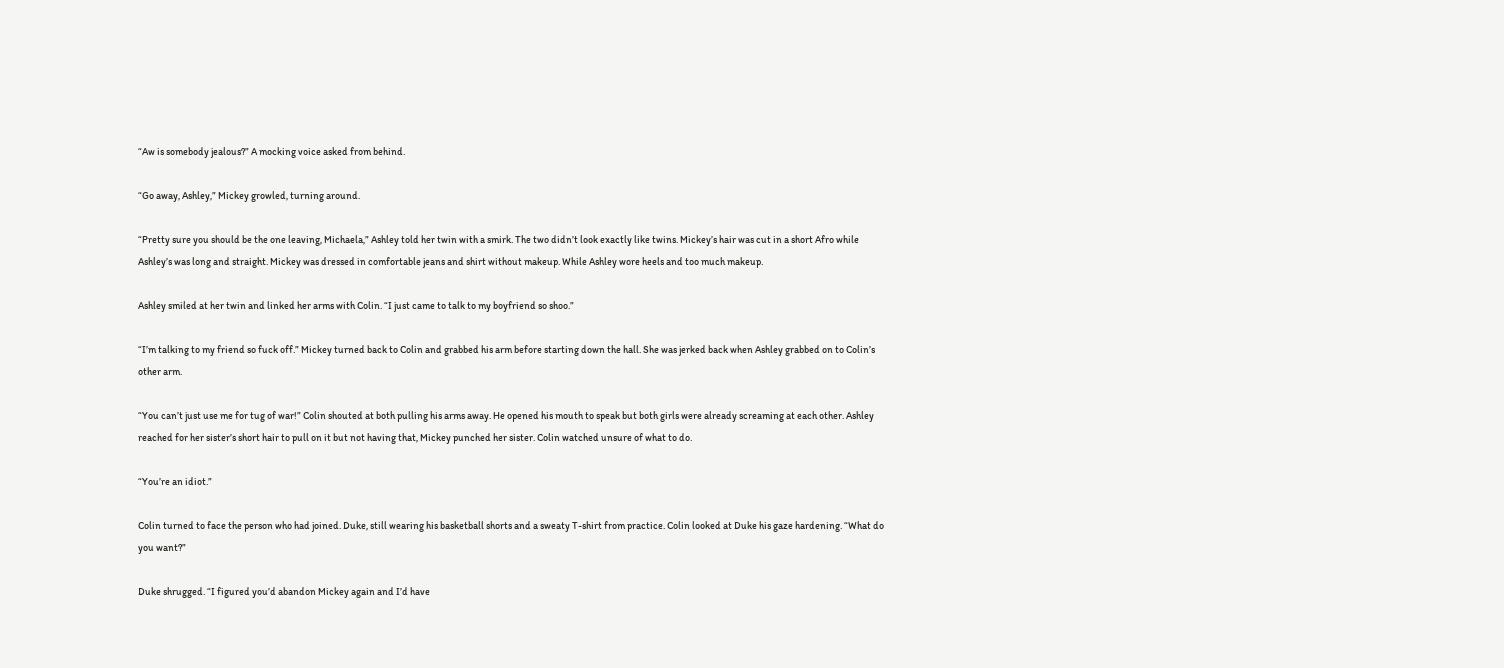“Aw is somebody jealous?” A mocking voice asked from behind.

“Go away, Ashley,” Mickey growled, turning around.

“Pretty sure you should be the one leaving, Michaela,” Ashley told her twin with a smirk. The two didn’t look exactly like twins. Mickey’s hair was cut in a short Afro while Ashley’s was long and straight. Mickey was dressed in comfortable jeans and shirt without makeup. While Ashley wore heels and too much makeup.

Ashley smiled at her twin and linked her arms with Colin. “I just came to talk to my boyfriend so shoo.”

“I’m talking to my friend so fuck off.” Mickey turned back to Colin and grabbed his arm before starting down the hall. She was jerked back when Ashley grabbed on to Colin’s other arm.

“You can’t just use me for tug of war!” Colin shouted at both pulling his arms away. He opened his mouth to speak but both girls were already screaming at each other. Ashley reached for her sister’s short hair to pull on it but not having that, Mickey punched her sister. Colin watched unsure of what to do.

“You’re an idiot.”

Colin turned to face the person who had joined. Duke, still wearing his basketball shorts and a sweaty T-shirt from practice. Colin looked at Duke his gaze hardening. “What do you want?”

Duke shrugged. “I figured you’d abandon Mickey again and I’d have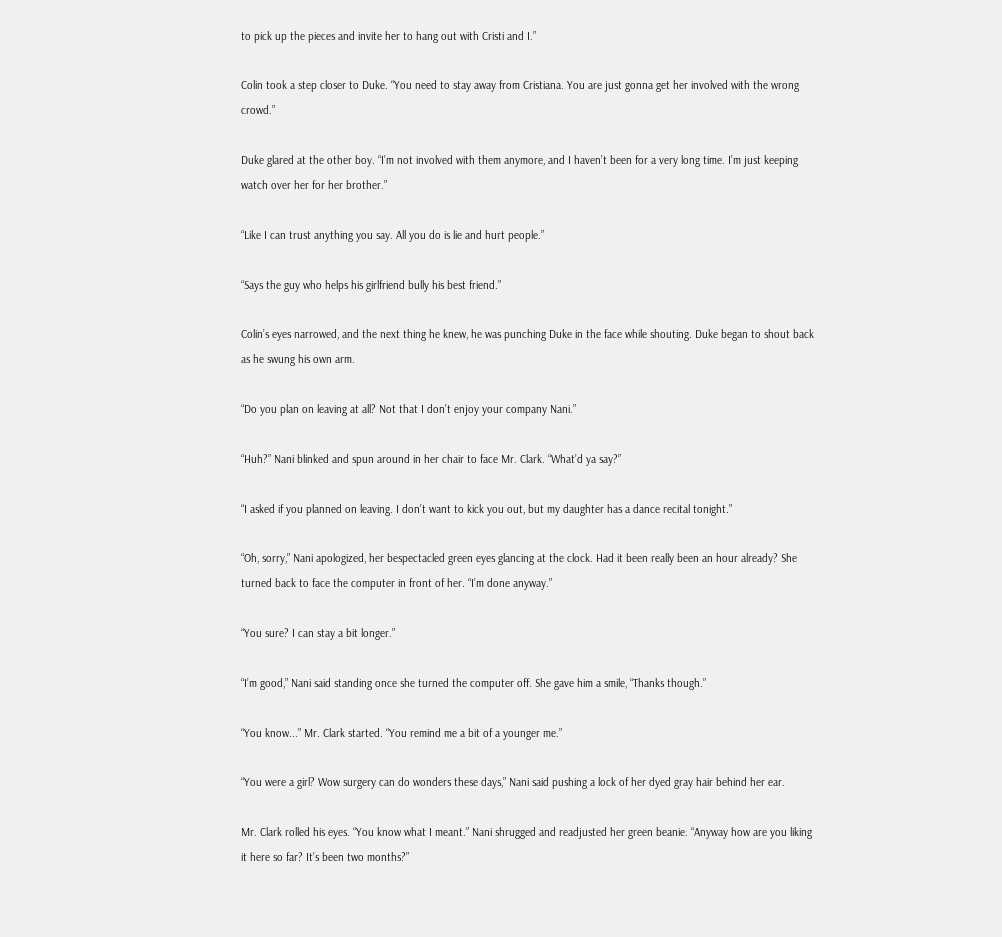to pick up the pieces and invite her to hang out with Cristi and I.”

Colin took a step closer to Duke. “You need to stay away from Cristiana. You are just gonna get her involved with the wrong crowd.”

Duke glared at the other boy. “I’m not involved with them anymore, and I haven’t been for a very long time. I’m just keeping watch over her for her brother.”

“Like I can trust anything you say. All you do is lie and hurt people.”

“Says the guy who helps his girlfriend bully his best friend.”

Colin’s eyes narrowed, and the next thing he knew, he was punching Duke in the face while shouting. Duke began to shout back as he swung his own arm.

“Do you plan on leaving at all? Not that I don’t enjoy your company Nani.”

“Huh?” Nani blinked and spun around in her chair to face Mr. Clark. “What’d ya say?”

“I asked if you planned on leaving. I don’t want to kick you out, but my daughter has a dance recital tonight.”

“Oh, sorry,” Nani apologized, her bespectacled green eyes glancing at the clock. Had it been really been an hour already? She turned back to face the computer in front of her. “I’m done anyway.”

“You sure? I can stay a bit longer.”

“I’m good,” Nani said standing once she turned the computer off. She gave him a smile, “Thanks though.”

“You know...” Mr. Clark started. “You remind me a bit of a younger me.”

“You were a girl? Wow surgery can do wonders these days,” Nani said pushing a lock of her dyed gray hair behind her ear.

Mr. Clark rolled his eyes. “You know what I meant.” Nani shrugged and readjusted her green beanie. “Anyway how are you liking it here so far? It’s been two months?”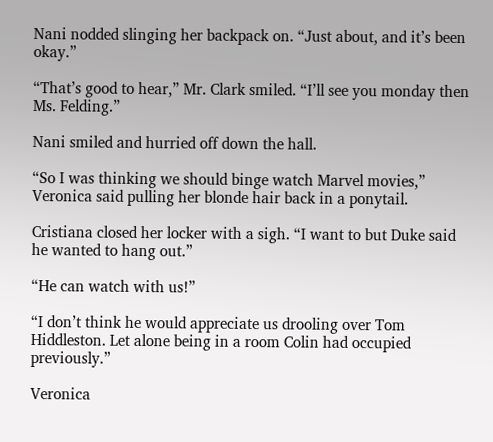Nani nodded slinging her backpack on. “Just about, and it’s been okay.”

“That’s good to hear,” Mr. Clark smiled. “I’ll see you monday then Ms. Felding.”

Nani smiled and hurried off down the hall.

“So I was thinking we should binge watch Marvel movies,” Veronica said pulling her blonde hair back in a ponytail.

Cristiana closed her locker with a sigh. “I want to but Duke said he wanted to hang out.”

“He can watch with us!”

“I don’t think he would appreciate us drooling over Tom Hiddleston. Let alone being in a room Colin had occupied previously.”

Veronica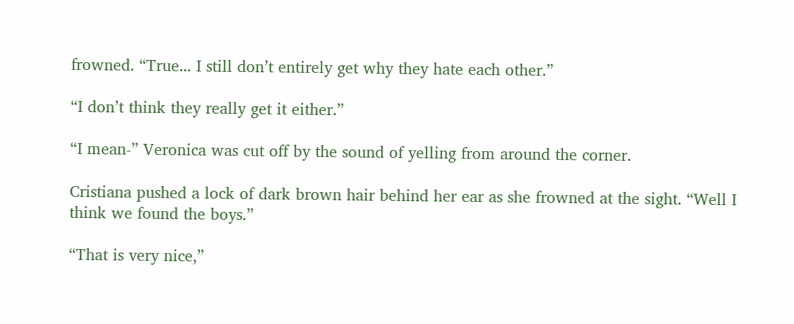frowned. “True... I still don’t entirely get why they hate each other.”

“I don’t think they really get it either.”

“I mean-” Veronica was cut off by the sound of yelling from around the corner.

Cristiana pushed a lock of dark brown hair behind her ear as she frowned at the sight. “Well I think we found the boys.”

“That is very nice,”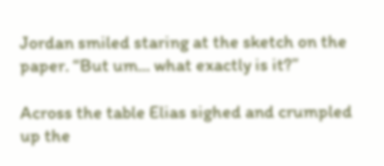Jordan smiled staring at the sketch on the paper. “But um... what exactly is it?”

Across the table Elias sighed and crumpled up the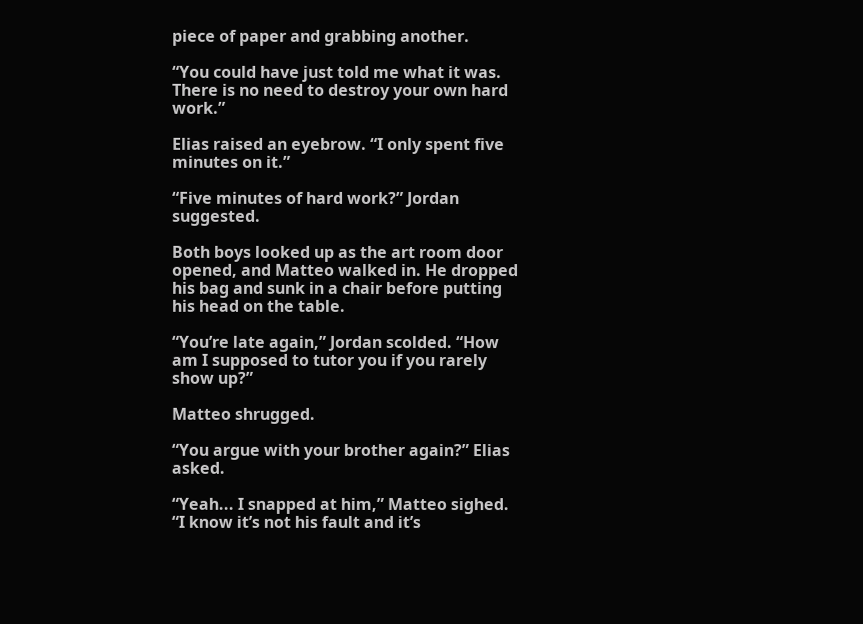piece of paper and grabbing another.

“You could have just told me what it was. There is no need to destroy your own hard work.”

Elias raised an eyebrow. “I only spent five minutes on it.”

“Five minutes of hard work?” Jordan suggested.

Both boys looked up as the art room door opened, and Matteo walked in. He dropped his bag and sunk in a chair before putting his head on the table.

“You’re late again,” Jordan scolded. “How am I supposed to tutor you if you rarely show up?”

Matteo shrugged.

“You argue with your brother again?” Elias asked.

“Yeah... I snapped at him,” Matteo sighed. “I know it’s not his fault and it’s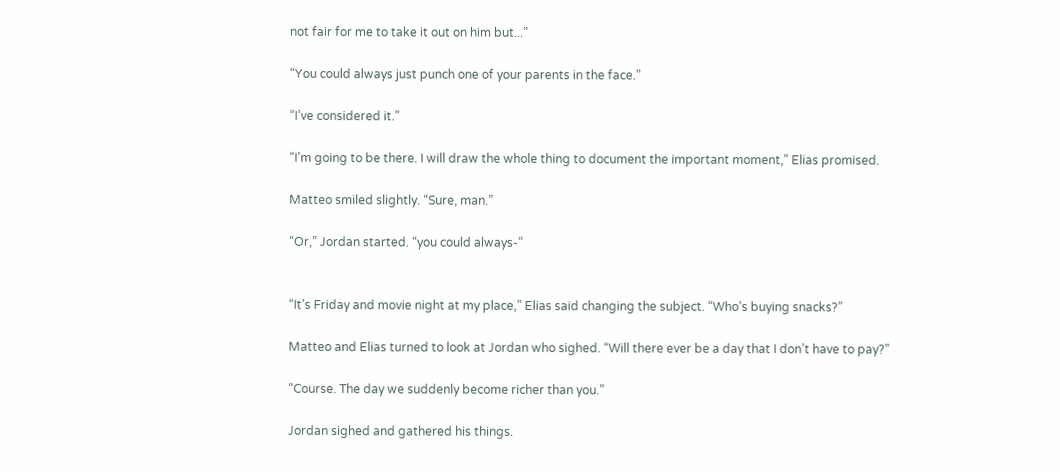not fair for me to take it out on him but...”

“You could always just punch one of your parents in the face.”

“I’ve considered it.”

“I’m going to be there. I will draw the whole thing to document the important moment,” Elias promised.

Matteo smiled slightly. “Sure, man.”

“Or,” Jordan started. “you could always-”


“It’s Friday and movie night at my place,” Elias said changing the subject. “Who’s buying snacks?”

Matteo and Elias turned to look at Jordan who sighed. “Will there ever be a day that I don’t have to pay?”

“Course. The day we suddenly become richer than you.”

Jordan sighed and gathered his things.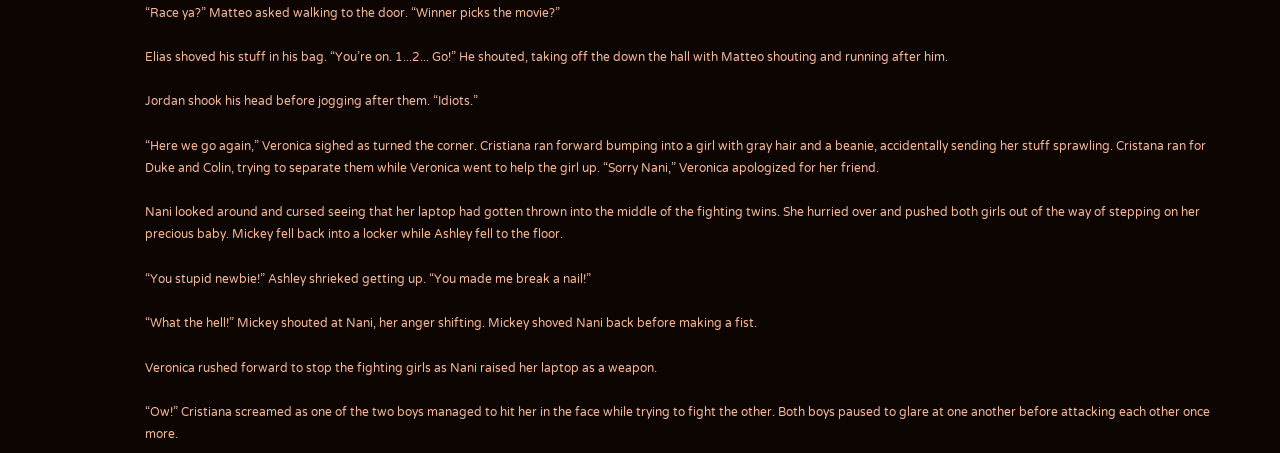“Race ya?” Matteo asked walking to the door. “Winner picks the movie?”

Elias shoved his stuff in his bag. “You’re on. 1...2... Go!” He shouted, taking off the down the hall with Matteo shouting and running after him.

Jordan shook his head before jogging after them. “Idiots.”

“Here we go again,” Veronica sighed as turned the corner. Cristiana ran forward bumping into a girl with gray hair and a beanie, accidentally sending her stuff sprawling. Cristana ran for Duke and Colin, trying to separate them while Veronica went to help the girl up. “Sorry Nani,” Veronica apologized for her friend.

Nani looked around and cursed seeing that her laptop had gotten thrown into the middle of the fighting twins. She hurried over and pushed both girls out of the way of stepping on her precious baby. Mickey fell back into a locker while Ashley fell to the floor.

“You stupid newbie!” Ashley shrieked getting up. “You made me break a nail!”

“What the hell!” Mickey shouted at Nani, her anger shifting. Mickey shoved Nani back before making a fist.

Veronica rushed forward to stop the fighting girls as Nani raised her laptop as a weapon.

“Ow!” Cristiana screamed as one of the two boys managed to hit her in the face while trying to fight the other. Both boys paused to glare at one another before attacking each other once more.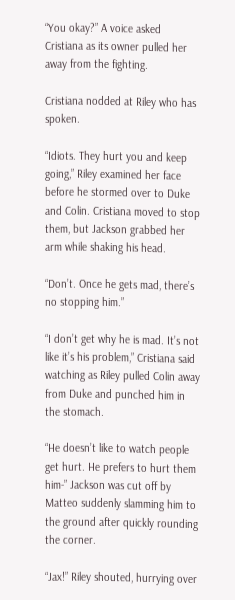“You okay?” A voice asked Cristiana as its owner pulled her away from the fighting.

Cristiana nodded at Riley who has spoken.

“Idiots. They hurt you and keep going,” Riley examined her face before he stormed over to Duke and Colin. Cristiana moved to stop them, but Jackson grabbed her arm while shaking his head.

“Don’t. Once he gets mad, there’s no stopping him.”

“I don’t get why he is mad. It’s not like it’s his problem,” Cristiana said watching as Riley pulled Colin away from Duke and punched him in the stomach.

“He doesn’t like to watch people get hurt. He prefers to hurt them him-” Jackson was cut off by Matteo suddenly slamming him to the ground after quickly rounding the corner.

“Jax!” Riley shouted, hurrying over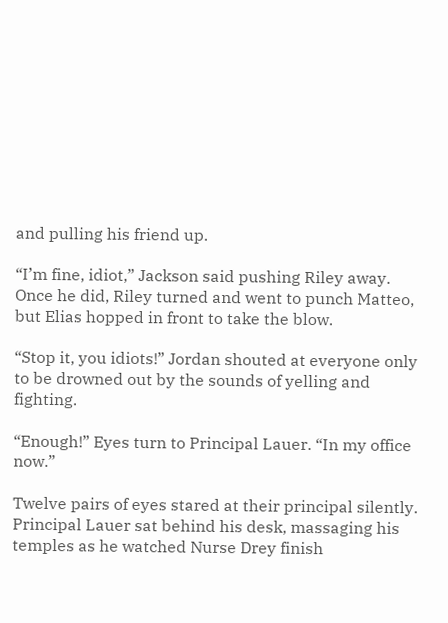and pulling his friend up.

“I’m fine, idiot,” Jackson said pushing Riley away. Once he did, Riley turned and went to punch Matteo, but Elias hopped in front to take the blow.

“Stop it, you idiots!” Jordan shouted at everyone only to be drowned out by the sounds of yelling and fighting.

“Enough!” Eyes turn to Principal Lauer. “In my office now.”

Twelve pairs of eyes stared at their principal silently. Principal Lauer sat behind his desk, massaging his temples as he watched Nurse Drey finish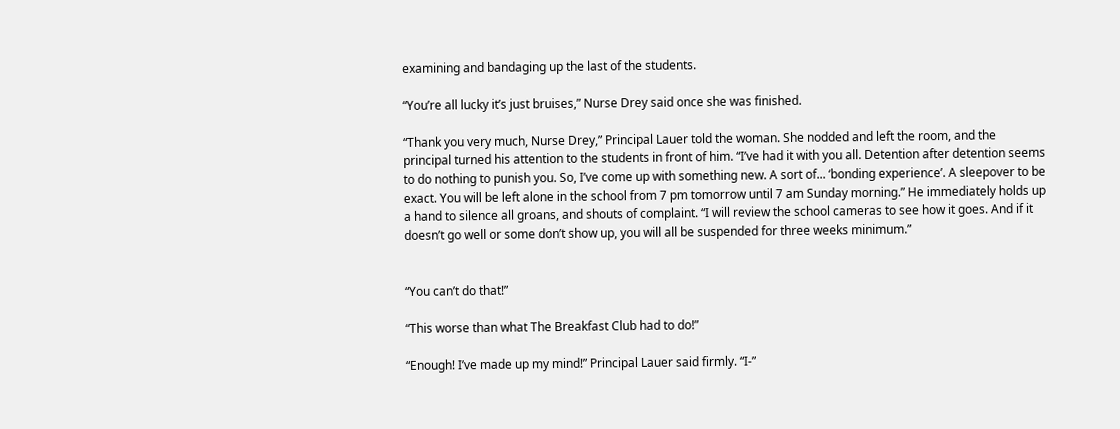examining and bandaging up the last of the students.

“You’re all lucky it’s just bruises,” Nurse Drey said once she was finished.

“Thank you very much, Nurse Drey,” Principal Lauer told the woman. She nodded and left the room, and the principal turned his attention to the students in front of him. “I’ve had it with you all. Detention after detention seems to do nothing to punish you. So, I’ve come up with something new. A sort of... ‘bonding experience’. A sleepover to be exact. You will be left alone in the school from 7 pm tomorrow until 7 am Sunday morning.” He immediately holds up a hand to silence all groans, and shouts of complaint. “I will review the school cameras to see how it goes. And if it doesn’t go well or some don’t show up, you will all be suspended for three weeks minimum.”


“You can’t do that!”

“This worse than what The Breakfast Club had to do!”

“Enough! I’ve made up my mind!” Principal Lauer said firmly. “I-”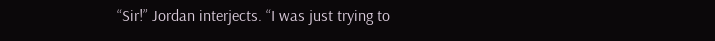“Sir!” Jordan interjects. “I was just trying to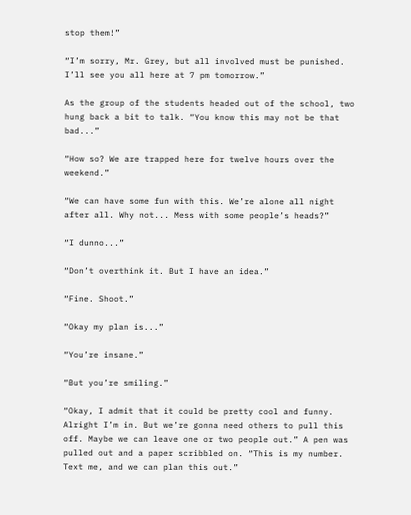stop them!”

“I’m sorry, Mr. Grey, but all involved must be punished. I’ll see you all here at 7 pm tomorrow.”

As the group of the students headed out of the school, two hung back a bit to talk. “You know this may not be that bad...”

“How so? We are trapped here for twelve hours over the weekend.”

“We can have some fun with this. We’re alone all night after all. Why not... Mess with some people’s heads?”

“I dunno...”

“Don’t overthink it. But I have an idea.”

“Fine. Shoot.”

“Okay my plan is...”

“You’re insane.”

“But you’re smiling.”

“Okay, I admit that it could be pretty cool and funny. Alright I’m in. But we’re gonna need others to pull this off. Maybe we can leave one or two people out.” A pen was pulled out and a paper scribbled on. “This is my number. Text me, and we can plan this out.”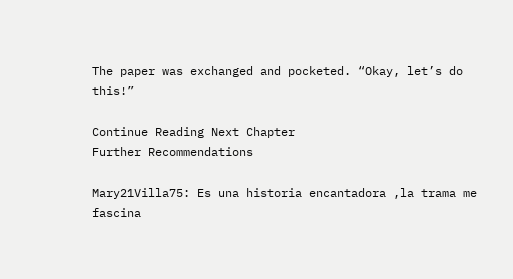The paper was exchanged and pocketed. “Okay, let’s do this!”

Continue Reading Next Chapter
Further Recommendations

Mary21Villa75: Es una historia encantadora ,la trama me fascina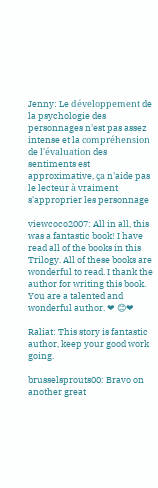Jenny: Le développement de la psychologie des personnages n'est pas assez intense et la compréhension de l'évaluation des sentiments est approximative, ça n'aide pas le lecteur à vraiment s'approprier les personnage

viewcoco2007: All in all, this was a fantastic book! I have read all of the books in this Trilogy. All of these books are wonderful to read. I thank the author for writing this book. You are a talented and wonderful author. ❤ 😊❤

Raliat: This story is fantastic author, keep your good work going.

brusselsprouts00: Bravo on another great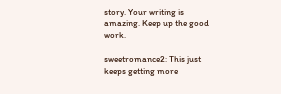story. Your writing is amazing. Keep up the good work.

sweetromance2: This just keeps getting more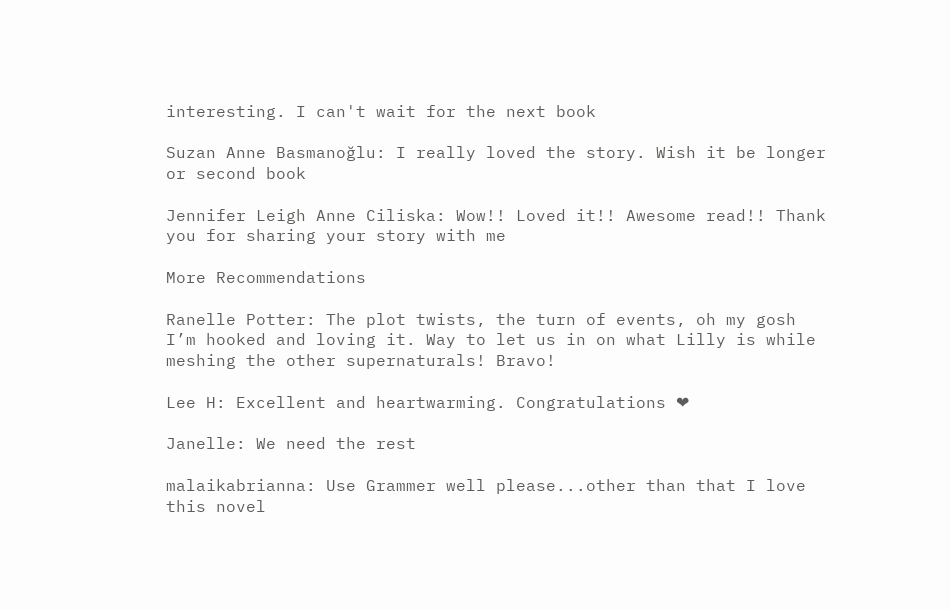interesting. I can't wait for the next book

Suzan Anne Basmanoğlu: I really loved the story. Wish it be longer or second book

Jennifer Leigh Anne Ciliska: Wow!! Loved it!! Awesome read!! Thank you for sharing your story with me

More Recommendations

Ranelle Potter: The plot twists, the turn of events, oh my gosh I’m hooked and loving it. Way to let us in on what Lilly is while meshing the other supernaturals! Bravo!

Lee H: Excellent and heartwarming. Congratulations ❤

Janelle: We need the rest

malaikabrianna: Use Grammer well please...other than that I love this novel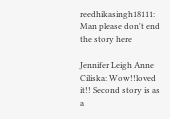reedhikasingh18111: Man please don't end the story here

Jennifer Leigh Anne Ciliska: Wow!!loved it!! Second story is as a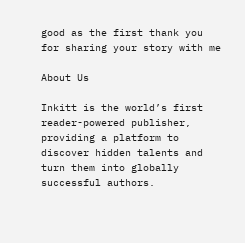good as the first thank you for sharing your story with me

About Us

Inkitt is the world’s first reader-powered publisher, providing a platform to discover hidden talents and turn them into globally successful authors.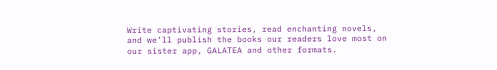Write captivating stories, read enchanting novels, and we’ll publish the books our readers love most on our sister app, GALATEA and other formats.